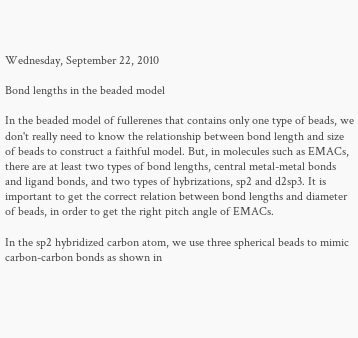Wednesday, September 22, 2010

Bond lengths in the beaded model

In the beaded model of fullerenes that contains only one type of beads, we don't really need to know the relationship between bond length and size of beads to construct a faithful model. But, in molecules such as EMACs, there are at least two types of bond lengths, central metal-metal bonds and ligand bonds, and two types of hybrizations, sp2 and d2sp3. It is important to get the correct relation between bond lengths and diameter of beads, in order to get the right pitch angle of EMACs.

In the sp2 hybridized carbon atom, we use three spherical beads to mimic carbon-carbon bonds as shown in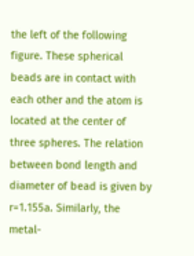the left of the following figure. These spherical beads are in contact with each other and the atom is located at the center of three spheres. The relation between bond length and diameter of bead is given by r=1.155a. Similarly, the metal-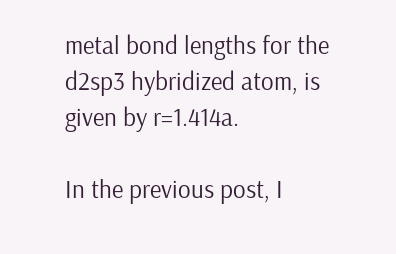metal bond lengths for the d2sp3 hybridized atom, is given by r=1.414a.

In the previous post, I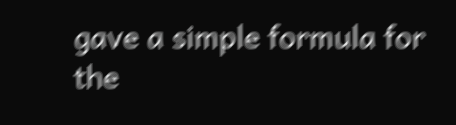gave a simple formula for the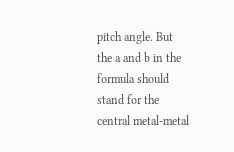pitch angle. But the a and b in the formula should stand for the central metal-metal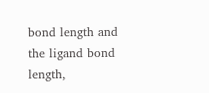bond length and the ligand bond length,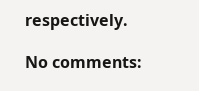respectively.

No comments: